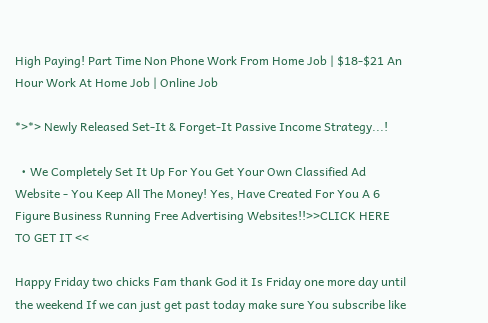High Paying! Part Time Non Phone Work From Home Job | $18-$21 An Hour Work At Home Job | Online Job

*>*> Newly Released Set-It & Forget-It Passive Income Strategy...!

  • We Completely Set It Up For You Get Your Own Classified Ad Website - You Keep All The Money! Yes, Have Created For You A 6 Figure Business Running Free Advertising Websites!!>>CLICK HERE TO GET IT <<

Happy Friday two chicks Fam thank God it Is Friday one more day until the weekend If we can just get past today make sure You subscribe like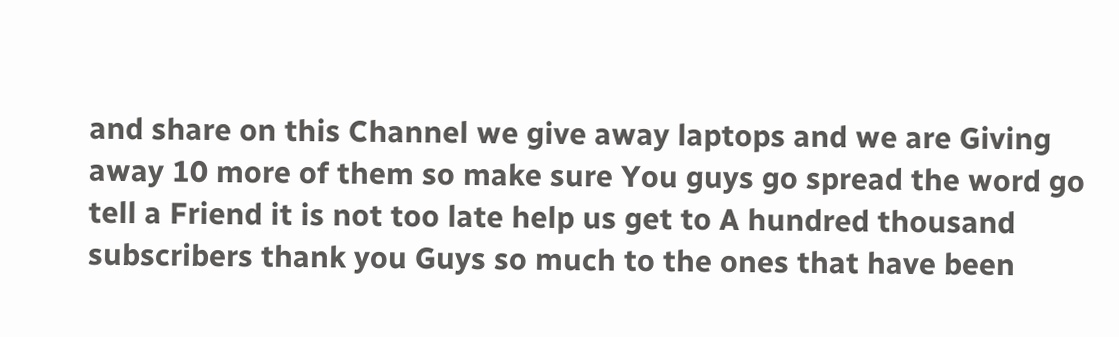and share on this Channel we give away laptops and we are Giving away 10 more of them so make sure You guys go spread the word go tell a Friend it is not too late help us get to A hundred thousand subscribers thank you Guys so much to the ones that have been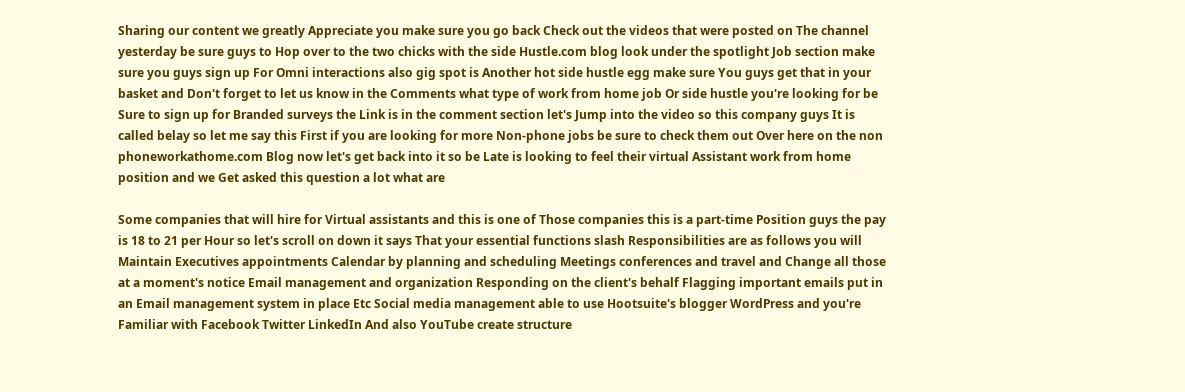Sharing our content we greatly Appreciate you make sure you go back Check out the videos that were posted on The channel yesterday be sure guys to Hop over to the two chicks with the side Hustle.com blog look under the spotlight Job section make sure you guys sign up For Omni interactions also gig spot is Another hot side hustle egg make sure You guys get that in your basket and Don't forget to let us know in the Comments what type of work from home job Or side hustle you're looking for be Sure to sign up for Branded surveys the Link is in the comment section let's Jump into the video so this company guys It is called belay so let me say this First if you are looking for more Non-phone jobs be sure to check them out Over here on the non phoneworkathome.com Blog now let's get back into it so be Late is looking to feel their virtual Assistant work from home position and we Get asked this question a lot what are

Some companies that will hire for Virtual assistants and this is one of Those companies this is a part-time Position guys the pay is 18 to 21 per Hour so let's scroll on down it says That your essential functions slash Responsibilities are as follows you will Maintain Executives appointments Calendar by planning and scheduling Meetings conferences and travel and Change all those at a moment's notice Email management and organization Responding on the client's behalf Flagging important emails put in an Email management system in place Etc Social media management able to use Hootsuite's blogger WordPress and you're Familiar with Facebook Twitter LinkedIn And also YouTube create structure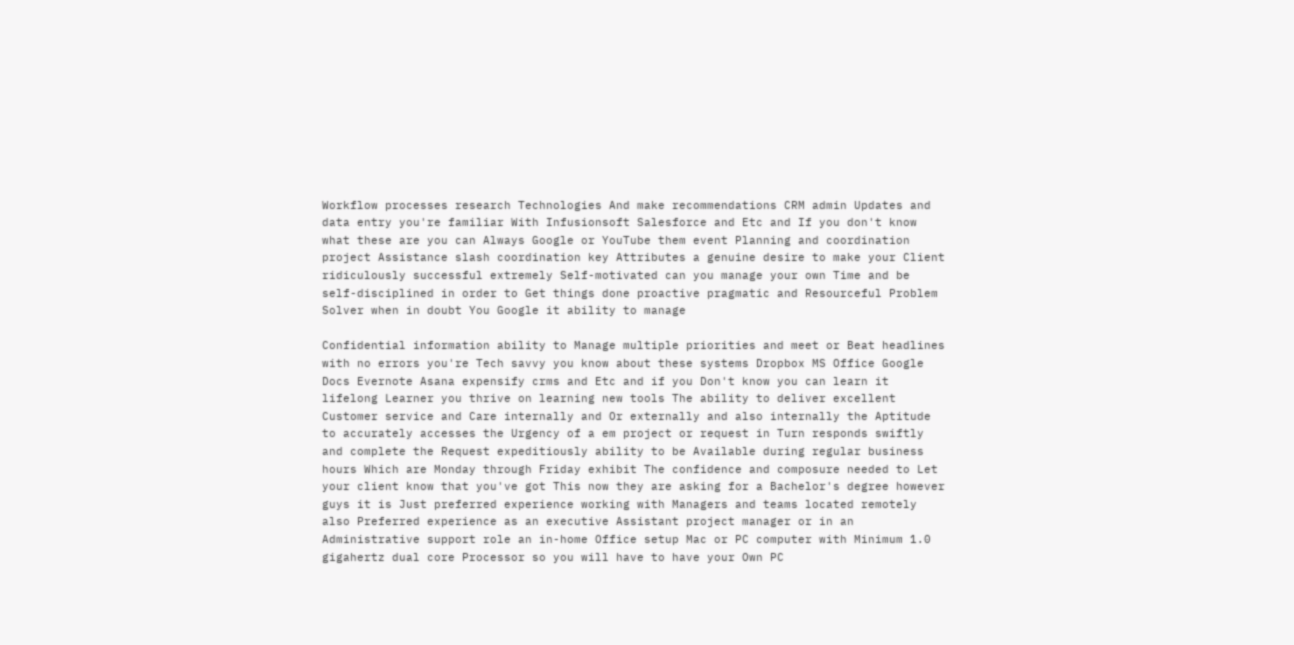Workflow processes research Technologies And make recommendations CRM admin Updates and data entry you're familiar With Infusionsoft Salesforce and Etc and If you don't know what these are you can Always Google or YouTube them event Planning and coordination project Assistance slash coordination key Attributes a genuine desire to make your Client ridiculously successful extremely Self-motivated can you manage your own Time and be self-disciplined in order to Get things done proactive pragmatic and Resourceful Problem Solver when in doubt You Google it ability to manage

Confidential information ability to Manage multiple priorities and meet or Beat headlines with no errors you're Tech savvy you know about these systems Dropbox MS Office Google Docs Evernote Asana expensify crms and Etc and if you Don't know you can learn it lifelong Learner you thrive on learning new tools The ability to deliver excellent Customer service and Care internally and Or externally and also internally the Aptitude to accurately accesses the Urgency of a em project or request in Turn responds swiftly and complete the Request expeditiously ability to be Available during regular business hours Which are Monday through Friday exhibit The confidence and composure needed to Let your client know that you've got This now they are asking for a Bachelor's degree however guys it is Just preferred experience working with Managers and teams located remotely also Preferred experience as an executive Assistant project manager or in an Administrative support role an in-home Office setup Mac or PC computer with Minimum 1.0 gigahertz dual core Processor so you will have to have your Own PC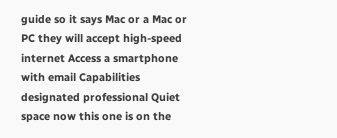guide so it says Mac or a Mac or PC they will accept high-speed internet Access a smartphone with email Capabilities designated professional Quiet space now this one is on the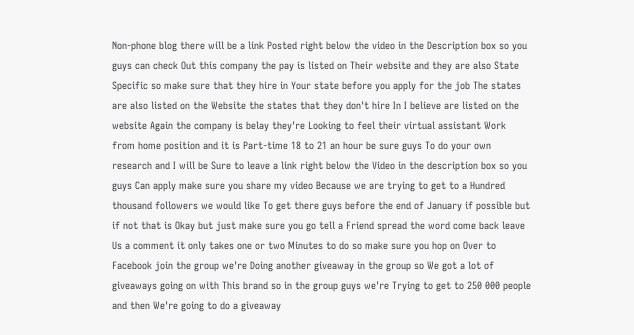Non-phone blog there will be a link Posted right below the video in the Description box so you guys can check Out this company the pay is listed on Their website and they are also State Specific so make sure that they hire in Your state before you apply for the job The states are also listed on the Website the states that they don't hire In I believe are listed on the website Again the company is belay they're Looking to feel their virtual assistant Work from home position and it is Part-time 18 to 21 an hour be sure guys To do your own research and I will be Sure to leave a link right below the Video in the description box so you guys Can apply make sure you share my video Because we are trying to get to a Hundred thousand followers we would like To get there guys before the end of January if possible but if not that is Okay but just make sure you go tell a Friend spread the word come back leave Us a comment it only takes one or two Minutes to do so make sure you hop on Over to Facebook join the group we're Doing another giveaway in the group so We got a lot of giveaways going on with This brand so in the group guys we're Trying to get to 250 000 people and then We're going to do a giveaway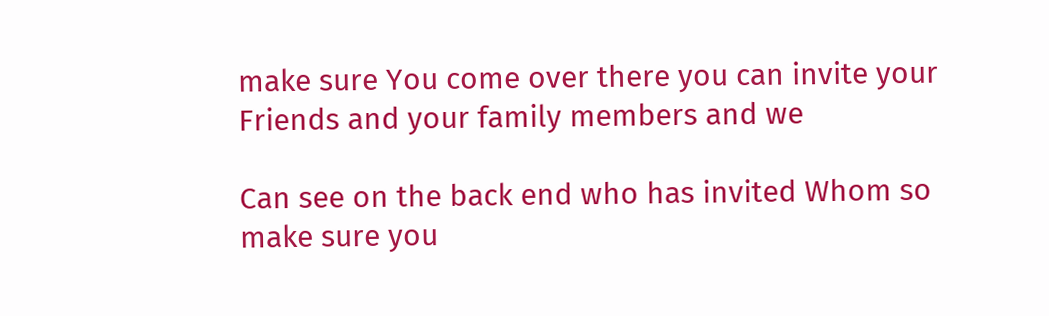make sure You come over there you can invite your Friends and your family members and we

Can see on the back end who has invited Whom so make sure you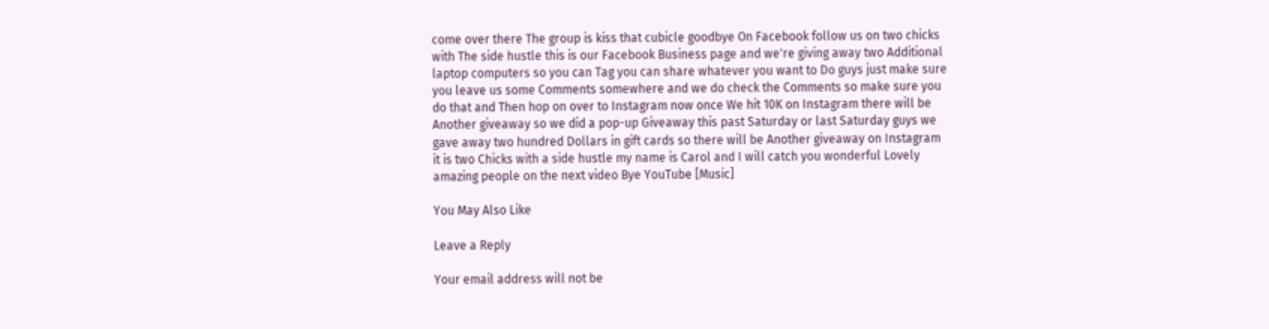come over there The group is kiss that cubicle goodbye On Facebook follow us on two chicks with The side hustle this is our Facebook Business page and we're giving away two Additional laptop computers so you can Tag you can share whatever you want to Do guys just make sure you leave us some Comments somewhere and we do check the Comments so make sure you do that and Then hop on over to Instagram now once We hit 10K on Instagram there will be Another giveaway so we did a pop-up Giveaway this past Saturday or last Saturday guys we gave away two hundred Dollars in gift cards so there will be Another giveaway on Instagram it is two Chicks with a side hustle my name is Carol and I will catch you wonderful Lovely amazing people on the next video Bye YouTube [Music]

You May Also Like

Leave a Reply

Your email address will not be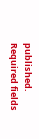published. Required fields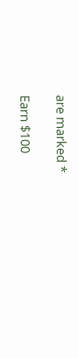are marked *

Earn $100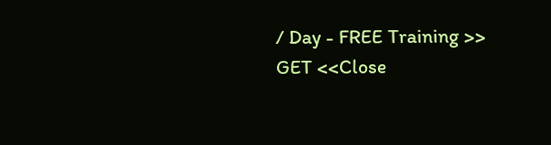/ Day - FREE Training >> GET <<Close